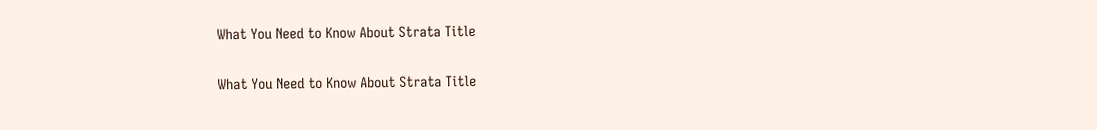What You Need to Know About Strata Title

What You Need to Know About Strata Title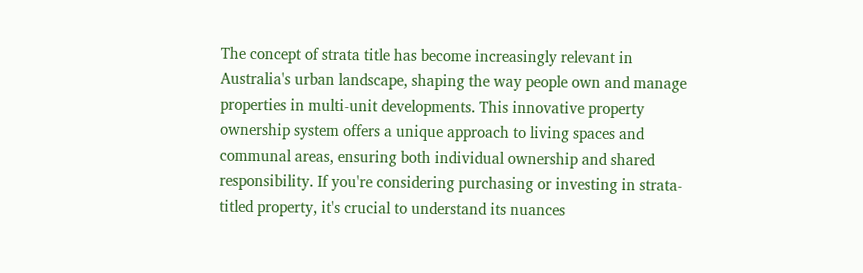The concept of strata title has become increasingly relevant in Australia's urban landscape, shaping the way people own and manage properties in multi-unit developments. This innovative property ownership system offers a unique approach to living spaces and communal areas, ensuring both individual ownership and shared responsibility. If you're considering purchasing or investing in strata-titled property, it's crucial to understand its nuances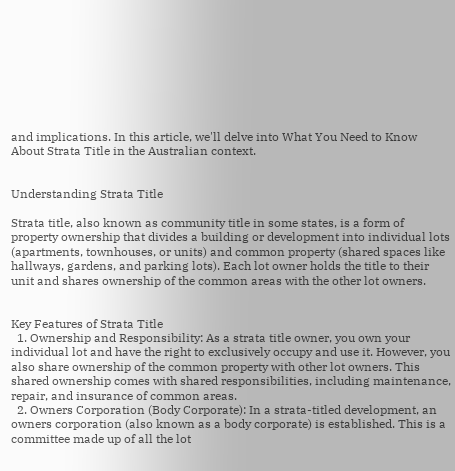and implications. In this article, we'll delve into What You Need to Know About Strata Title in the Australian context.


Understanding Strata Title

Strata title, also known as community title in some states, is a form of property ownership that divides a building or development into individual lots (apartments, townhouses, or units) and common property (shared spaces like hallways, gardens, and parking lots). Each lot owner holds the title to their unit and shares ownership of the common areas with the other lot owners.


Key Features of Strata Title
  1. Ownership and Responsibility: As a strata title owner, you own your individual lot and have the right to exclusively occupy and use it. However, you also share ownership of the common property with other lot owners. This shared ownership comes with shared responsibilities, including maintenance, repair, and insurance of common areas.
  2. Owners Corporation (Body Corporate): In a strata-titled development, an owners corporation (also known as a body corporate) is established. This is a committee made up of all the lot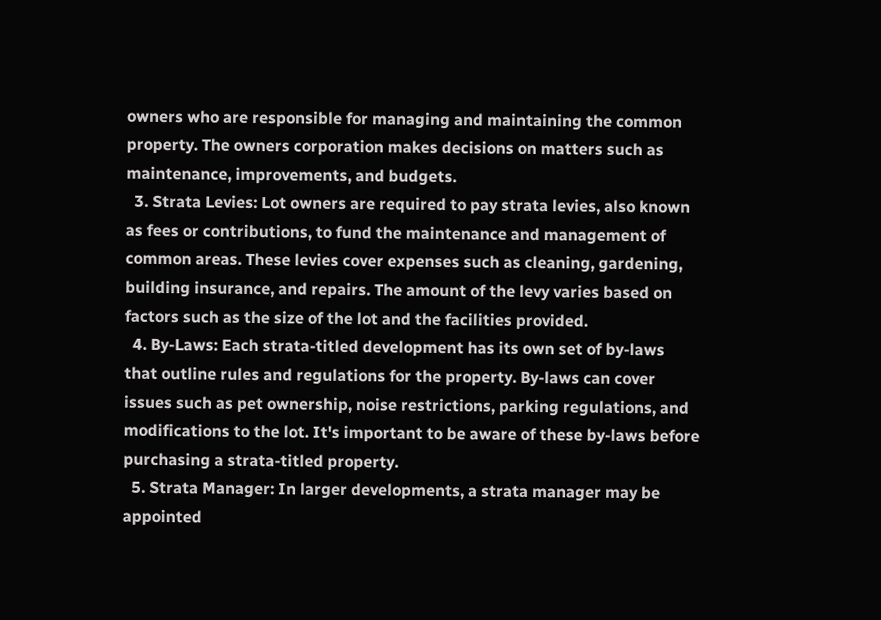owners who are responsible for managing and maintaining the common property. The owners corporation makes decisions on matters such as maintenance, improvements, and budgets.
  3. Strata Levies: Lot owners are required to pay strata levies, also known as fees or contributions, to fund the maintenance and management of common areas. These levies cover expenses such as cleaning, gardening, building insurance, and repairs. The amount of the levy varies based on factors such as the size of the lot and the facilities provided.
  4. By-Laws: Each strata-titled development has its own set of by-laws that outline rules and regulations for the property. By-laws can cover issues such as pet ownership, noise restrictions, parking regulations, and modifications to the lot. It's important to be aware of these by-laws before purchasing a strata-titled property.
  5. Strata Manager: In larger developments, a strata manager may be appointed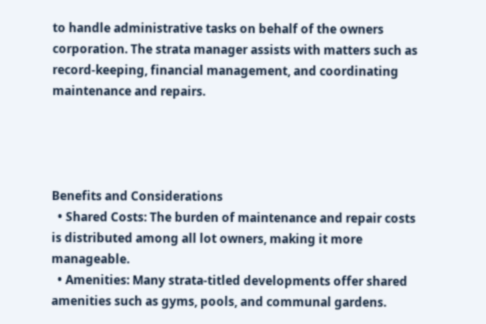to handle administrative tasks on behalf of the owners corporation. The strata manager assists with matters such as record-keeping, financial management, and coordinating maintenance and repairs.




Benefits and Considerations
  • Shared Costs: The burden of maintenance and repair costs is distributed among all lot owners, making it more manageable.
  • Amenities: Many strata-titled developments offer shared amenities such as gyms, pools, and communal gardens.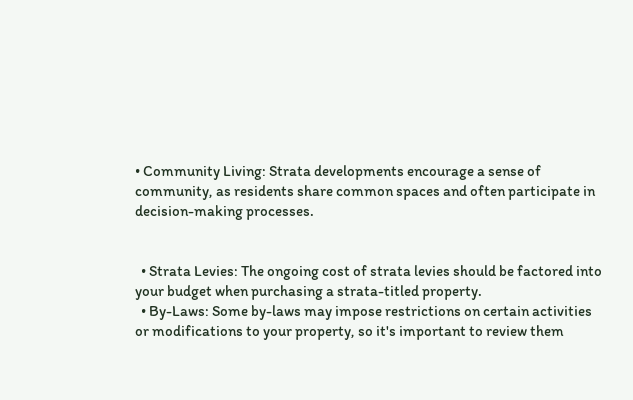• Community Living: Strata developments encourage a sense of community, as residents share common spaces and often participate in decision-making processes.


  • Strata Levies: The ongoing cost of strata levies should be factored into your budget when purchasing a strata-titled property.
  • By-Laws: Some by-laws may impose restrictions on certain activities or modifications to your property, so it's important to review them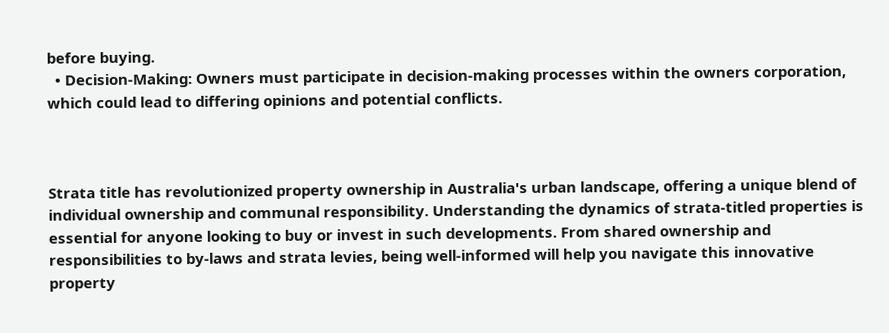before buying.
  • Decision-Making: Owners must participate in decision-making processes within the owners corporation, which could lead to differing opinions and potential conflicts.



Strata title has revolutionized property ownership in Australia's urban landscape, offering a unique blend of individual ownership and communal responsibility. Understanding the dynamics of strata-titled properties is essential for anyone looking to buy or invest in such developments. From shared ownership and responsibilities to by-laws and strata levies, being well-informed will help you navigate this innovative property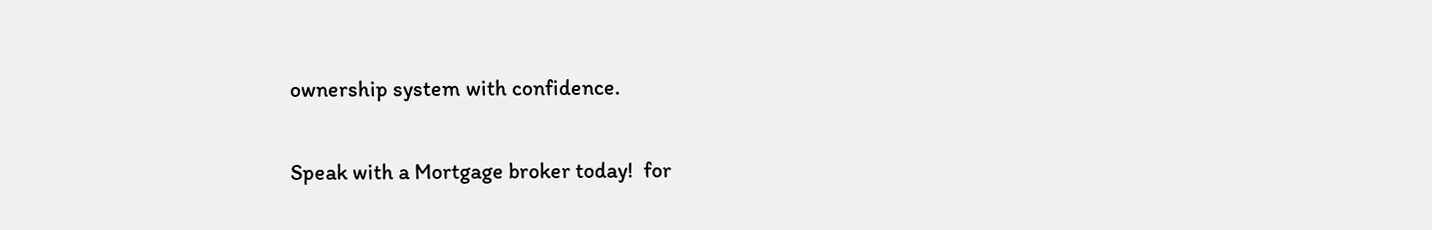ownership system with confidence.

Speak with a Mortgage broker today!  for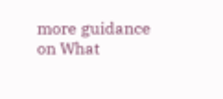more guidance on What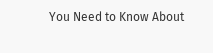You Need to Know About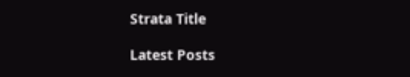Strata Title

Latest Posts